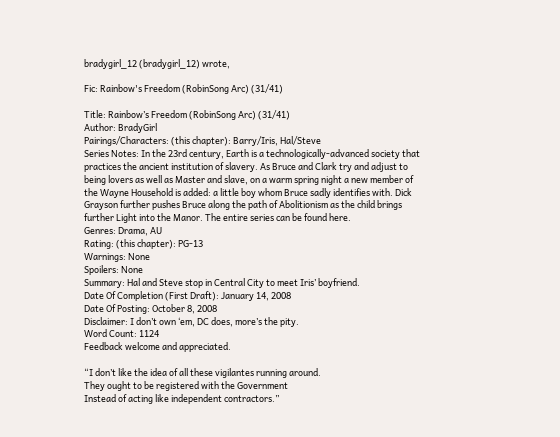bradygirl_12 (bradygirl_12) wrote,

Fic: Rainbow's Freedom (RobinSong Arc) (31/41)

Title: Rainbow’s Freedom (RobinSong Arc) (31/41)
Author: BradyGirl
Pairings/Characters: (this chapter): Barry/Iris, Hal/Steve
Series Notes: In the 23rd century, Earth is a technologically-advanced society that practices the ancient institution of slavery. As Bruce and Clark try and adjust to being lovers as well as Master and slave, on a warm spring night a new member of the Wayne Household is added: a little boy whom Bruce sadly identifies with. Dick Grayson further pushes Bruce along the path of Abolitionism as the child brings further Light into the Manor. The entire series can be found here.
Genres: Drama, AU
Rating: (this chapter): PG-13
Warnings: None
Spoilers: None
Summary: Hal and Steve stop in Central City to meet Iris’ boyfriend.
Date Of Completion (First Draft): January 14, 2008
Date Of Posting: October 8, 2008
Disclaimer: I don’t own ‘em, DC does, more’s the pity.
Word Count: 1124
Feedback welcome and appreciated.

“I don’t like the idea of all these vigilantes running around.
They ought to be registered with the Government
Instead of acting like independent contractors.”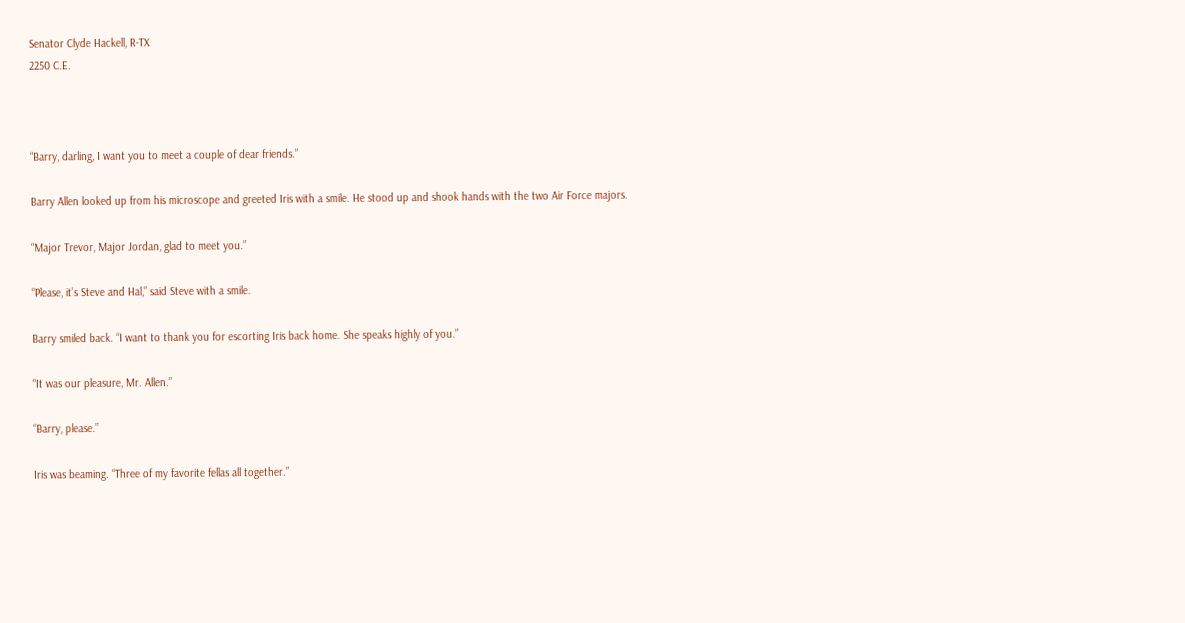Senator Clyde Hackell, R-TX
2250 C.E.



“Barry, darling, I want you to meet a couple of dear friends.”

Barry Allen looked up from his microscope and greeted Iris with a smile. He stood up and shook hands with the two Air Force majors.

“Major Trevor, Major Jordan, glad to meet you.”

“Please, it’s Steve and Hal,” said Steve with a smile.

Barry smiled back. “I want to thank you for escorting Iris back home. She speaks highly of you.”

“It was our pleasure, Mr. Allen.”

“Barry, please.”

Iris was beaming. “Three of my favorite fellas all together.”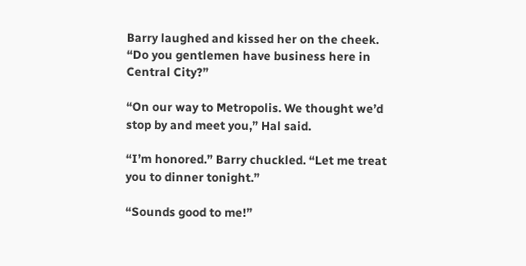Barry laughed and kissed her on the cheek. “Do you gentlemen have business here in Central City?”

“On our way to Metropolis. We thought we’d stop by and meet you,” Hal said.

“I’m honored.” Barry chuckled. “Let me treat you to dinner tonight.”

“Sounds good to me!”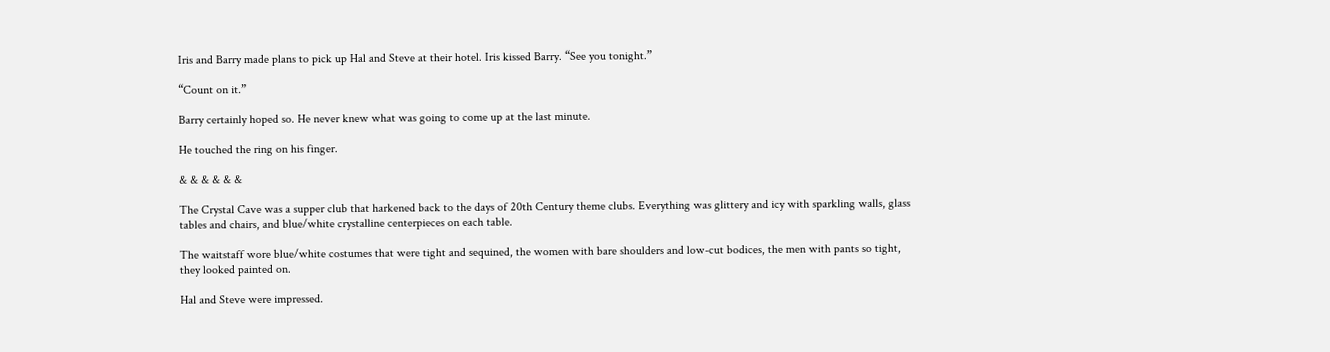Iris and Barry made plans to pick up Hal and Steve at their hotel. Iris kissed Barry. “See you tonight.”

“Count on it.”

Barry certainly hoped so. He never knew what was going to come up at the last minute.

He touched the ring on his finger.

& & & & & &

The Crystal Cave was a supper club that harkened back to the days of 20th Century theme clubs. Everything was glittery and icy with sparkling walls, glass tables and chairs, and blue/white crystalline centerpieces on each table.

The waitstaff wore blue/white costumes that were tight and sequined, the women with bare shoulders and low-cut bodices, the men with pants so tight, they looked painted on.

Hal and Steve were impressed.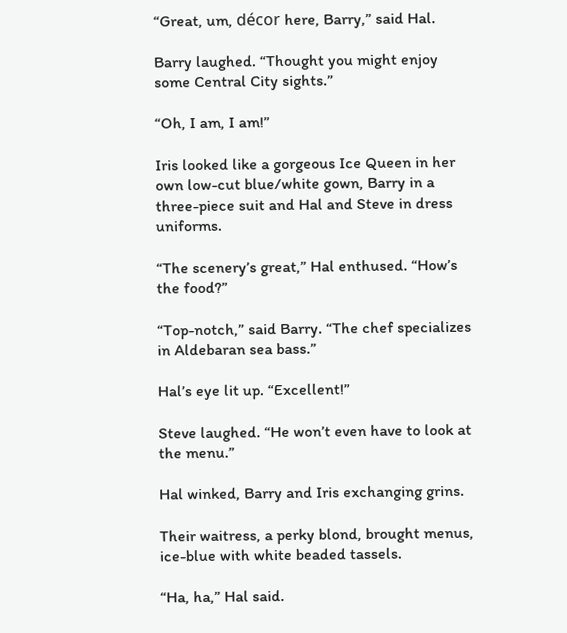“Great, um, décor here, Barry,” said Hal.

Barry laughed. “Thought you might enjoy some Central City sights.”

“Oh, I am, I am!”

Iris looked like a gorgeous Ice Queen in her own low-cut blue/white gown, Barry in a three-piece suit and Hal and Steve in dress uniforms.

“The scenery’s great,” Hal enthused. “How’s the food?”

“Top-notch,” said Barry. “The chef specializes in Aldebaran sea bass.”

Hal’s eye lit up. “Excellent!”

Steve laughed. “He won’t even have to look at the menu.”

Hal winked, Barry and Iris exchanging grins.

Their waitress, a perky blond, brought menus, ice-blue with white beaded tassels.

“Ha, ha,” Hal said.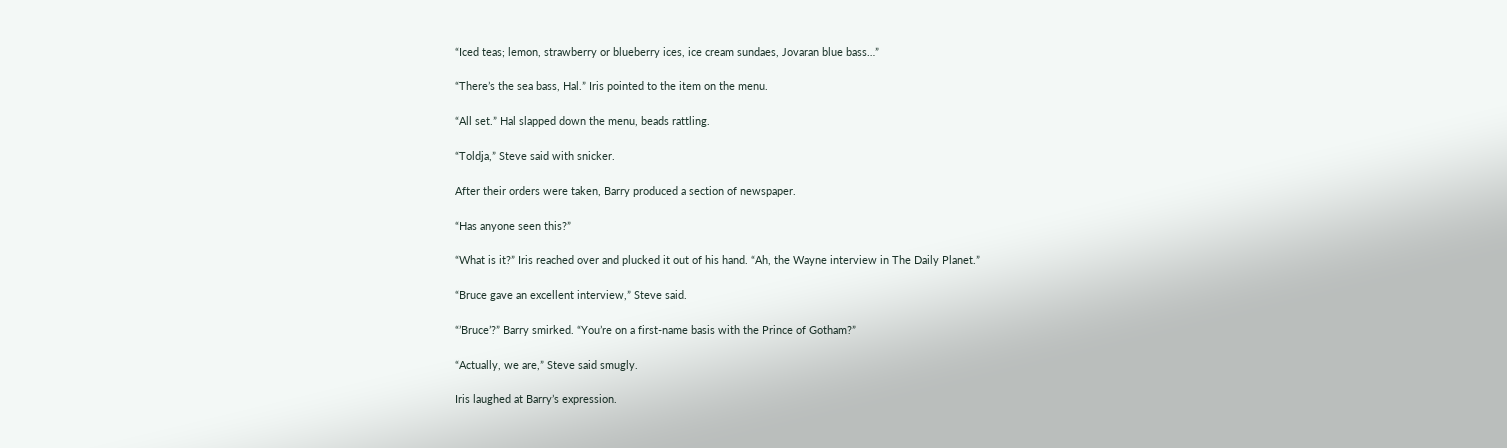“Iced teas; lemon, strawberry or blueberry ices, ice cream sundaes, Jovaran blue bass…”

“There’s the sea bass, Hal.” Iris pointed to the item on the menu.

“All set.” Hal slapped down the menu, beads rattling.

“Toldja,” Steve said with snicker.

After their orders were taken, Barry produced a section of newspaper.

“Has anyone seen this?”

“What is it?” Iris reached over and plucked it out of his hand. “Ah, the Wayne interview in The Daily Planet.”

“Bruce gave an excellent interview,” Steve said.

“’Bruce’?” Barry smirked. “You’re on a first-name basis with the Prince of Gotham?”

“Actually, we are,” Steve said smugly.

Iris laughed at Barry’s expression.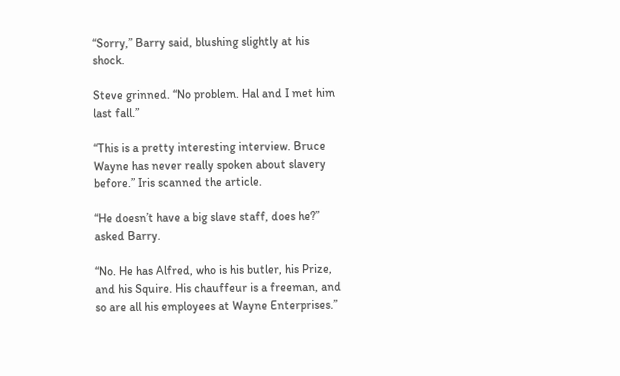“Sorry,” Barry said, blushing slightly at his shock.

Steve grinned. “No problem. Hal and I met him last fall.”

“This is a pretty interesting interview. Bruce Wayne has never really spoken about slavery before.” Iris scanned the article.

“He doesn’t have a big slave staff, does he?” asked Barry.

“No. He has Alfred, who is his butler, his Prize, and his Squire. His chauffeur is a freeman, and so are all his employees at Wayne Enterprises.”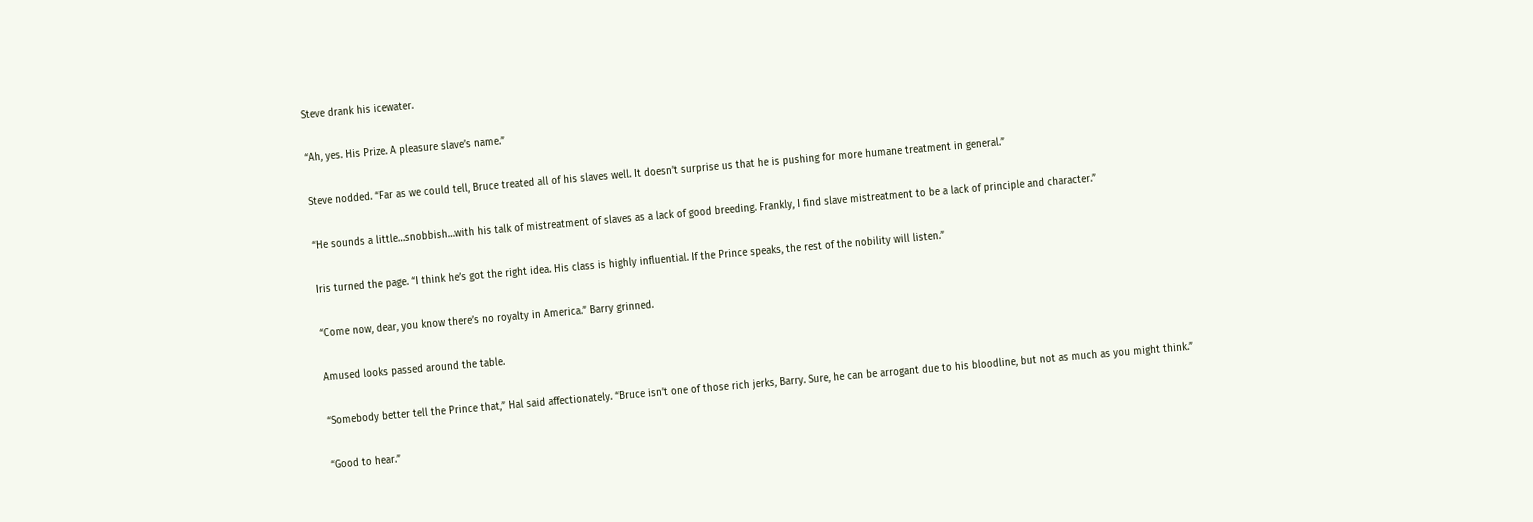Steve drank his icewater.

“Ah, yes. His Prize. A pleasure slave’s name.”

Steve nodded. “Far as we could tell, Bruce treated all of his slaves well. It doesn’t surprise us that he is pushing for more humane treatment in general.”

“He sounds a little…snobbish…with his talk of mistreatment of slaves as a lack of good breeding. Frankly, I find slave mistreatment to be a lack of principle and character.”

Iris turned the page. “I think he’s got the right idea. His class is highly influential. If the Prince speaks, the rest of the nobility will listen.”

“Come now, dear, you know there’s no royalty in America.” Barry grinned.

Amused looks passed around the table.

“Somebody better tell the Prince that,” Hal said affectionately. “Bruce isn’t one of those rich jerks, Barry. Sure, he can be arrogant due to his bloodline, but not as much as you might think.”

“Good to hear.”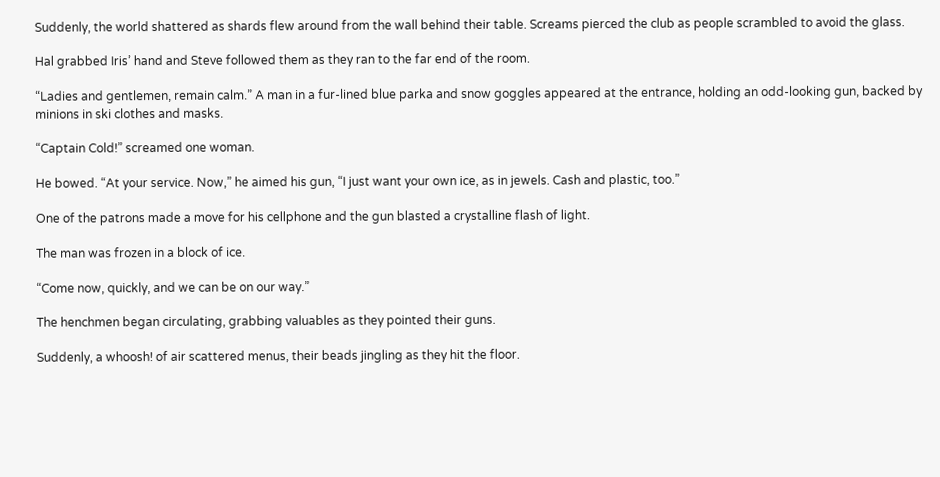Suddenly, the world shattered as shards flew around from the wall behind their table. Screams pierced the club as people scrambled to avoid the glass.

Hal grabbed Iris’ hand and Steve followed them as they ran to the far end of the room.

“Ladies and gentlemen, remain calm.” A man in a fur-lined blue parka and snow goggles appeared at the entrance, holding an odd-looking gun, backed by minions in ski clothes and masks.

“Captain Cold!” screamed one woman.

He bowed. “At your service. Now,” he aimed his gun, “I just want your own ice, as in jewels. Cash and plastic, too.”

One of the patrons made a move for his cellphone and the gun blasted a crystalline flash of light.

The man was frozen in a block of ice.

“Come now, quickly, and we can be on our way.”

The henchmen began circulating, grabbing valuables as they pointed their guns.

Suddenly, a whoosh! of air scattered menus, their beads jingling as they hit the floor.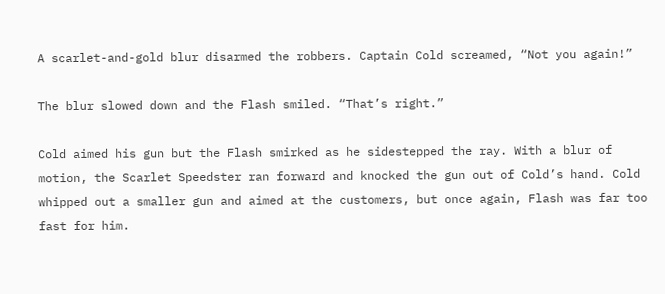A scarlet-and-gold blur disarmed the robbers. Captain Cold screamed, “Not you again!”

The blur slowed down and the Flash smiled. “That’s right.”

Cold aimed his gun but the Flash smirked as he sidestepped the ray. With a blur of motion, the Scarlet Speedster ran forward and knocked the gun out of Cold’s hand. Cold whipped out a smaller gun and aimed at the customers, but once again, Flash was far too fast for him.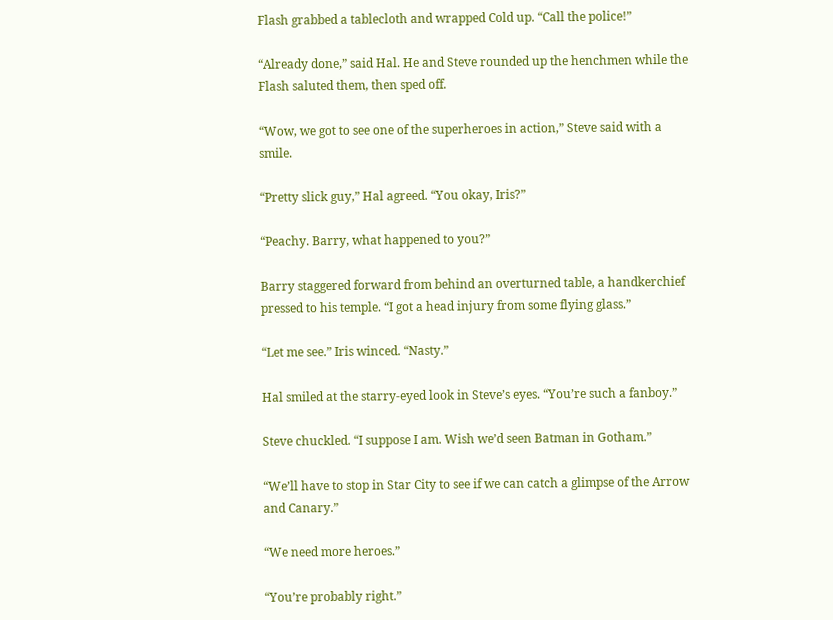Flash grabbed a tablecloth and wrapped Cold up. “Call the police!”

“Already done,” said Hal. He and Steve rounded up the henchmen while the Flash saluted them, then sped off.

“Wow, we got to see one of the superheroes in action,” Steve said with a smile.

“Pretty slick guy,” Hal agreed. “You okay, Iris?”

“Peachy. Barry, what happened to you?”

Barry staggered forward from behind an overturned table, a handkerchief pressed to his temple. “I got a head injury from some flying glass.”

“Let me see.” Iris winced. “Nasty.”

Hal smiled at the starry-eyed look in Steve’s eyes. “You’re such a fanboy.”

Steve chuckled. “I suppose I am. Wish we’d seen Batman in Gotham.”

“We’ll have to stop in Star City to see if we can catch a glimpse of the Arrow and Canary.”

“We need more heroes.”

“You’re probably right.”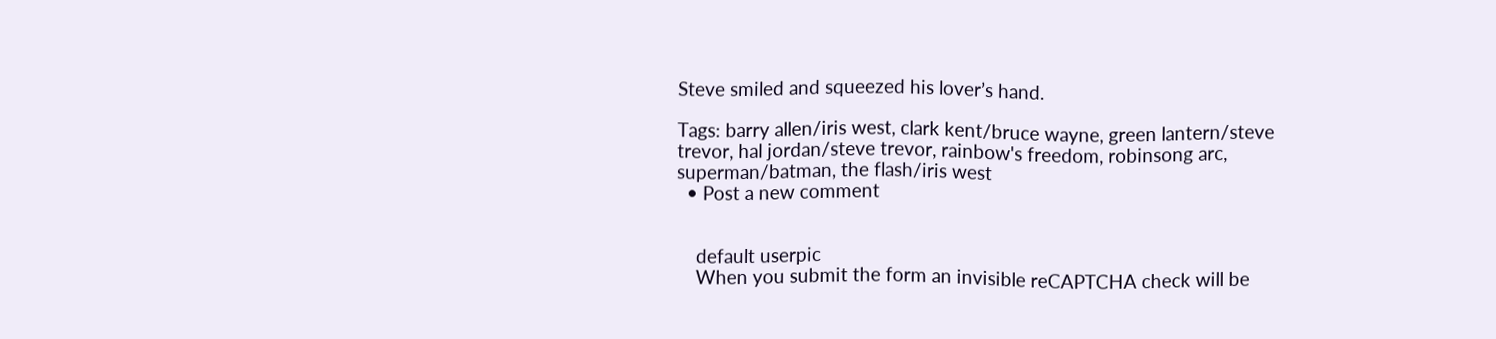Steve smiled and squeezed his lover’s hand.

Tags: barry allen/iris west, clark kent/bruce wayne, green lantern/steve trevor, hal jordan/steve trevor, rainbow's freedom, robinsong arc, superman/batman, the flash/iris west
  • Post a new comment


    default userpic
    When you submit the form an invisible reCAPTCHA check will be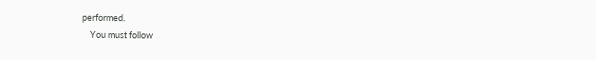performed.
    You must follow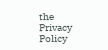the Privacy Policy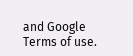and Google Terms of use.